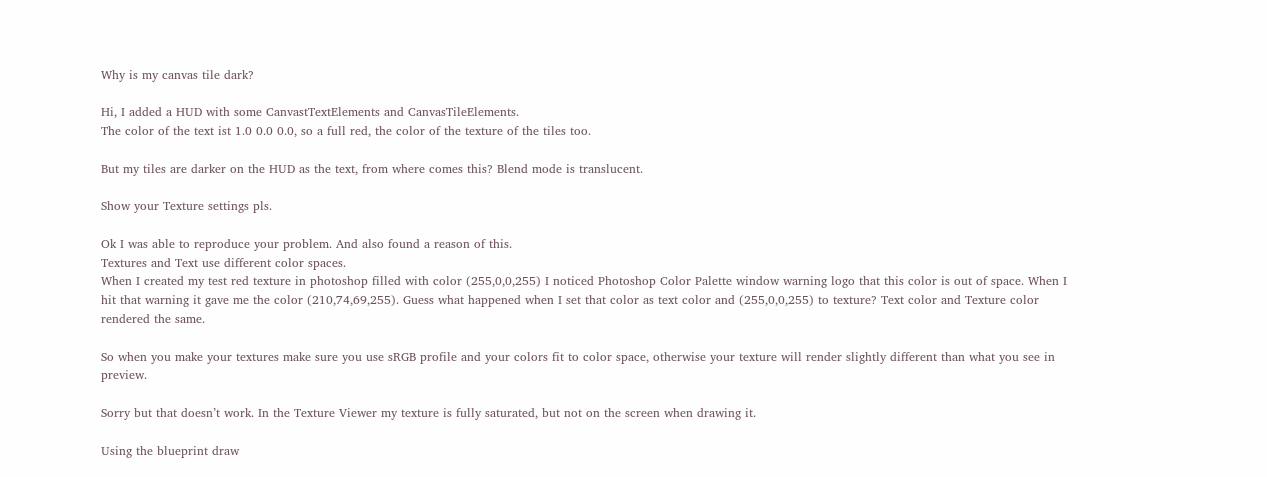Why is my canvas tile dark?

Hi, I added a HUD with some CanvastTextElements and CanvasTileElements.
The color of the text ist 1.0 0.0 0.0, so a full red, the color of the texture of the tiles too.

But my tiles are darker on the HUD as the text, from where comes this? Blend mode is translucent.

Show your Texture settings pls.

Ok I was able to reproduce your problem. And also found a reason of this.
Textures and Text use different color spaces.
When I created my test red texture in photoshop filled with color (255,0,0,255) I noticed Photoshop Color Palette window warning logo that this color is out of space. When I hit that warning it gave me the color (210,74,69,255). Guess what happened when I set that color as text color and (255,0,0,255) to texture? Text color and Texture color rendered the same.

So when you make your textures make sure you use sRGB profile and your colors fit to color space, otherwise your texture will render slightly different than what you see in preview.

Sorry but that doesn’t work. In the Texture Viewer my texture is fully saturated, but not on the screen when drawing it.

Using the blueprint draw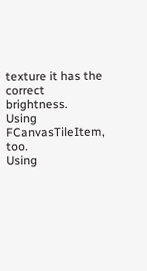texture it has the correct brightness.
Using FCanvasTileItem, too.
Using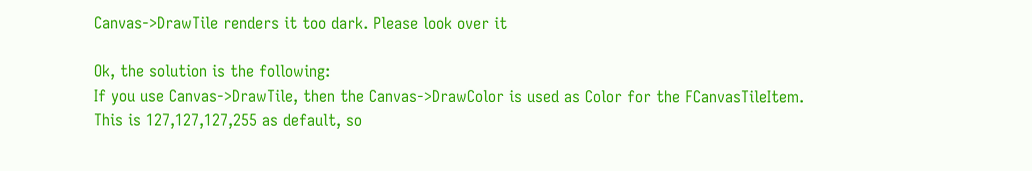Canvas->DrawTile renders it too dark. Please look over it

Ok, the solution is the following:
If you use Canvas->DrawTile, then the Canvas->DrawColor is used as Color for the FCanvasTileItem.
This is 127,127,127,255 as default, so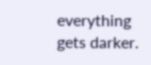everything gets darker.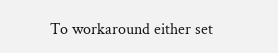To workaround either set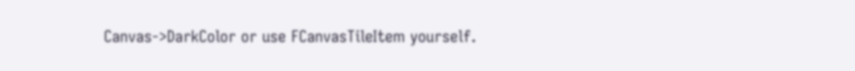Canvas->DarkColor or use FCanvasTileItem yourself.